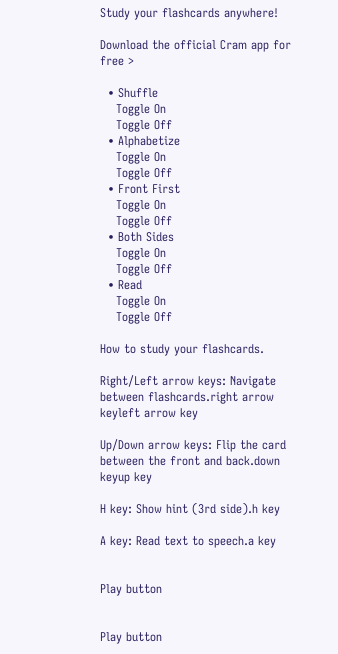Study your flashcards anywhere!

Download the official Cram app for free >

  • Shuffle
    Toggle On
    Toggle Off
  • Alphabetize
    Toggle On
    Toggle Off
  • Front First
    Toggle On
    Toggle Off
  • Both Sides
    Toggle On
    Toggle Off
  • Read
    Toggle On
    Toggle Off

How to study your flashcards.

Right/Left arrow keys: Navigate between flashcards.right arrow keyleft arrow key

Up/Down arrow keys: Flip the card between the front and back.down keyup key

H key: Show hint (3rd side).h key

A key: Read text to speech.a key


Play button


Play button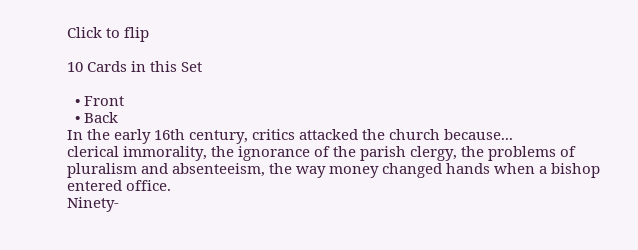Click to flip

10 Cards in this Set

  • Front
  • Back
In the early 16th century, critics attacked the church because...
clerical immorality, the ignorance of the parish clergy, the problems of pluralism and absenteeism, the way money changed hands when a bishop entered office.
Ninety-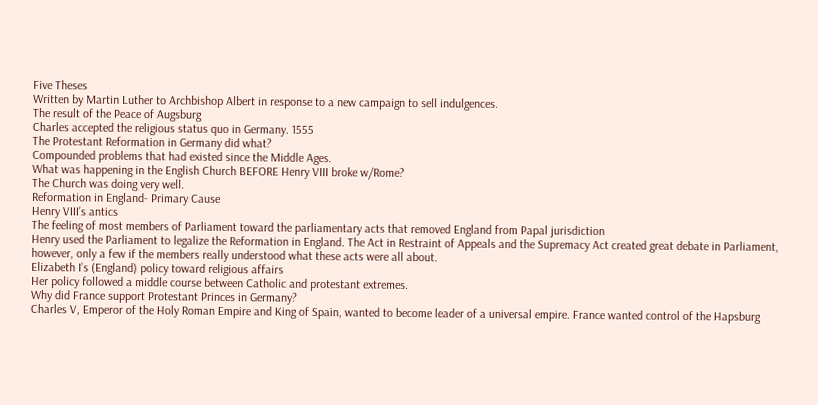Five Theses
Written by Martin Luther to Archbishop Albert in response to a new campaign to sell indulgences.
The result of the Peace of Augsburg
Charles accepted the religious status quo in Germany. 1555
The Protestant Reformation in Germany did what?
Compounded problems that had existed since the Middle Ages.
What was happening in the English Church BEFORE Henry VIII broke w/Rome?
The Church was doing very well.
Reformation in England- Primary Cause
Henry VIII’s antics
The feeling of most members of Parliament toward the parliamentary acts that removed England from Papal jurisdiction
Henry used the Parliament to legalize the Reformation in England. The Act in Restraint of Appeals and the Supremacy Act created great debate in Parliament, however, only a few if the members really understood what these acts were all about.
Elizabeth I’s (England) policy toward religious affairs
Her policy followed a middle course between Catholic and protestant extremes.
Why did France support Protestant Princes in Germany?
Charles V, Emperor of the Holy Roman Empire and King of Spain, wanted to become leader of a universal empire. France wanted control of the Hapsburg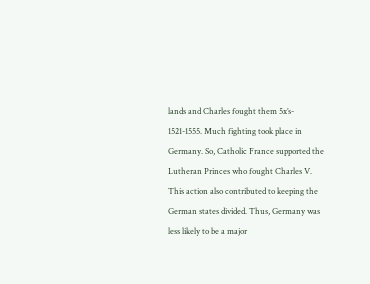lands and Charles fought them 5x’s- 1521-1555. Much fighting took place in Germany. So, Catholic France supported the Lutheran Princes who fought Charles V. This action also contributed to keeping the German states divided. Thus, Germany was less likely to be a major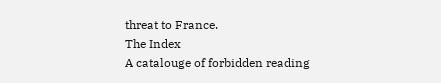threat to France.
The Index
A catalouge of forbidden reading